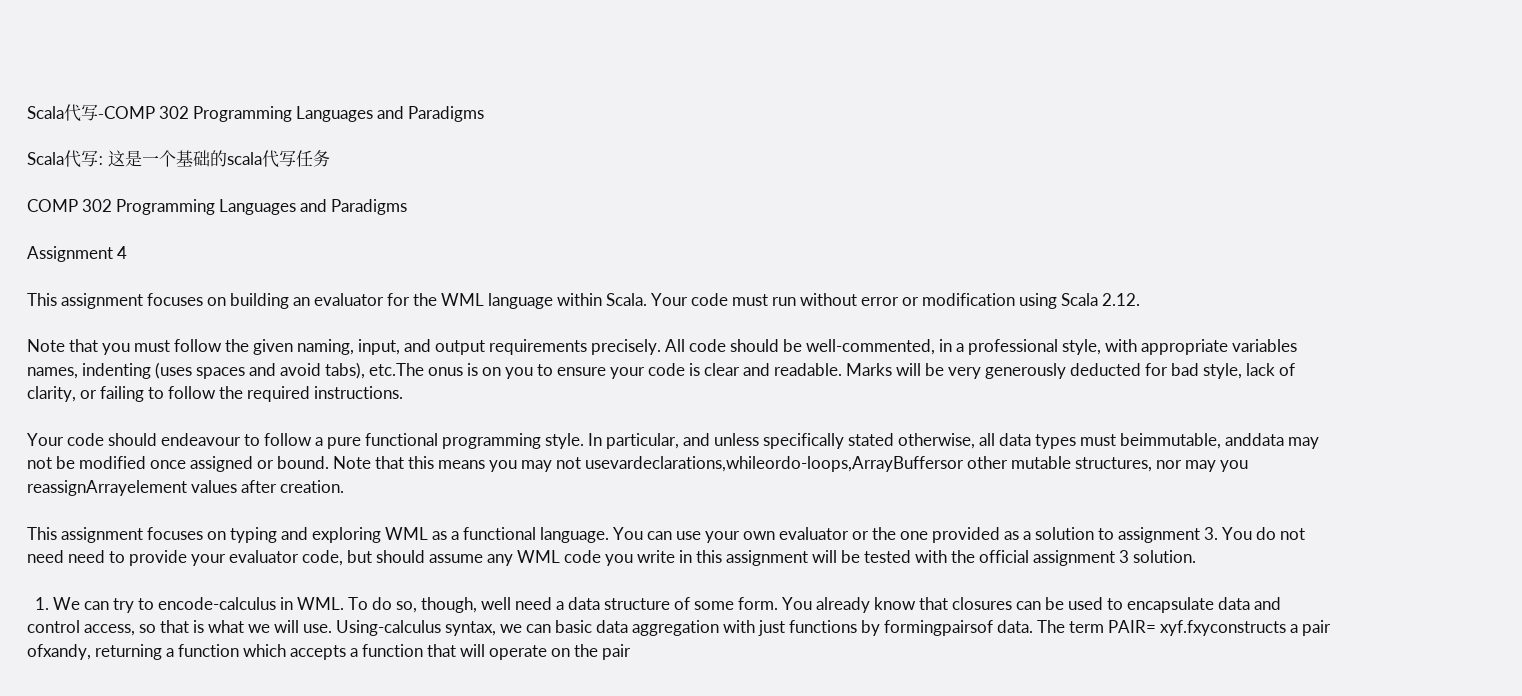Scala代写-COMP 302 Programming Languages and Paradigms

Scala代写: 这是一个基础的scala代写任务

COMP 302 Programming Languages and Paradigms

Assignment 4

This assignment focuses on building an evaluator for the WML language within Scala. Your code must run without error or modification using Scala 2.12.

Note that you must follow the given naming, input, and output requirements precisely. All code should be well-commented, in a professional style, with appropriate variables names, indenting (uses spaces and avoid tabs), etc.The onus is on you to ensure your code is clear and readable. Marks will be very generously deducted for bad style, lack of clarity, or failing to follow the required instructions.

Your code should endeavour to follow a pure functional programming style. In particular, and unless specifically stated otherwise, all data types must beimmutable, anddata may not be modified once assigned or bound. Note that this means you may not usevardeclarations,whileordo-loops,ArrayBuffersor other mutable structures, nor may you reassignArrayelement values after creation.

This assignment focuses on typing and exploring WML as a functional language. You can use your own evaluator or the one provided as a solution to assignment 3. You do not need need to provide your evaluator code, but should assume any WML code you write in this assignment will be tested with the official assignment 3 solution.

  1. We can try to encode-calculus in WML. To do so, though, well need a data structure of some form. You already know that closures can be used to encapsulate data and control access, so that is what we will use. Using-calculus syntax, we can basic data aggregation with just functions by formingpairsof data. The term PAIR= xyf.fxyconstructs a pair ofxandy, returning a function which accepts a function that will operate on the pair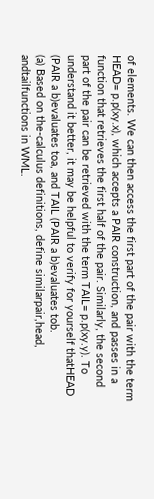of elements. We can then access the first part of the pair with the term HEAD= p.p(xy.x), which accepts a PAIR construction, and passes in a function that retrieves the first half of the pair. Similarly, the second part of the pair can be retrieved with the term TAIL= p.p(xy.y). To understand it better, it may be helpful to verify for yourself thatHEAD (PAIR a b)evaluates toa, and TAIL (PAIR a b)evaluates tob.
(a) Based on the-calculus definitions, define similarpair,head, andtailfunctions in WML.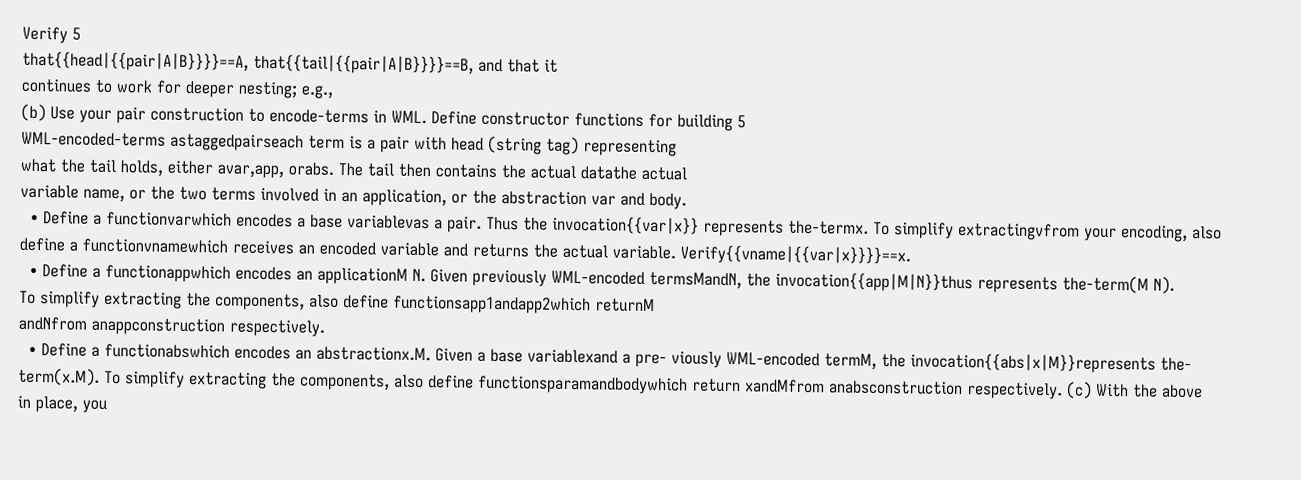Verify 5
that{{head|{{pair|A|B}}}}==A, that{{tail|{{pair|A|B}}}}==B, and that it
continues to work for deeper nesting; e.g.,
(b) Use your pair construction to encode-terms in WML. Define constructor functions for building 5
WML-encoded-terms astaggedpairseach term is a pair with head (string tag) representing
what the tail holds, either avar,app, orabs. The tail then contains the actual datathe actual
variable name, or the two terms involved in an application, or the abstraction var and body.
  • Define a functionvarwhich encodes a base variablevas a pair. Thus the invocation{{var|x}} represents the-termx. To simplify extractingvfrom your encoding, also define a functionvnamewhich receives an encoded variable and returns the actual variable. Verify{{vname|{{var|x}}}}==x.
  • Define a functionappwhich encodes an applicationM N. Given previously WML-encoded termsMandN, the invocation{{app|M|N}}thus represents the-term(M N).
To simplify extracting the components, also define functionsapp1andapp2which returnM
andNfrom anappconstruction respectively.
  • Define a functionabswhich encodes an abstractionx.M. Given a base variablexand a pre- viously WML-encoded termM, the invocation{{abs|x|M}}represents the-term(x.M). To simplify extracting the components, also define functionsparamandbodywhich return xandMfrom anabsconstruction respectively. (c) With the above in place, you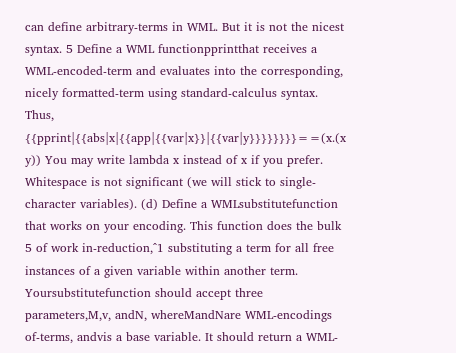can define arbitrary-terms in WML. But it is not the nicest syntax. 5 Define a WML functionpprintthat receives a WML-encoded-term and evaluates into the corresponding, nicely formatted-term using standard-calculus syntax. Thus, {{pprint|{{abs|x|{{app|{{var|x}}|{{var|y}}}}}}}}==(x.(x y)) You may write lambda x instead of x if you prefer. Whitespace is not significant (we will stick to single-character variables). (d) Define a WMLsubstitutefunction that works on your encoding. This function does the bulk 5 of work in-reduction,^1 substituting a term for all free instances of a given variable within another term. Yoursubstitutefunction should accept three parameters,M,v, andN, whereMandNare WML-encodings of-terms, andvis a base variable. It should return a WML-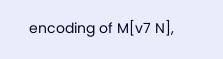encoding of M[v7 N],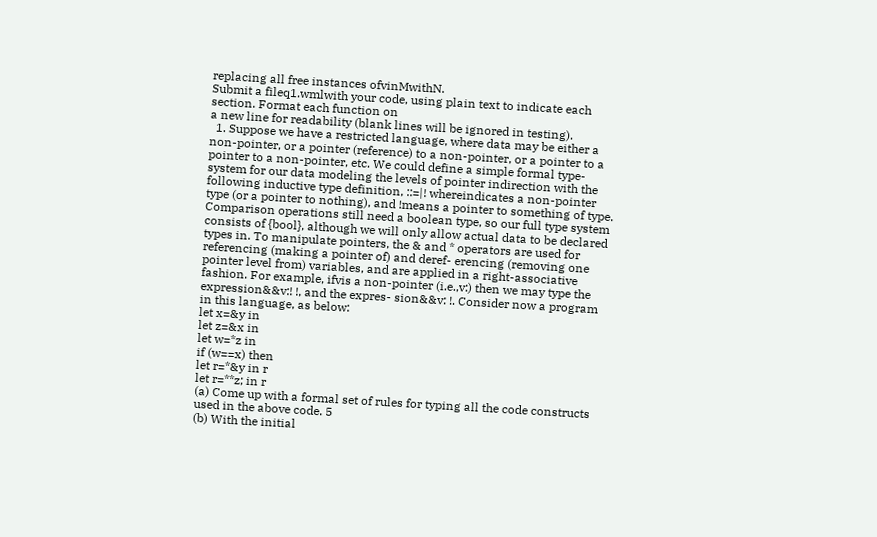replacing all free instances ofvinMwithN.
Submit a fileq1.wmlwith your code, using plain text to indicate each section. Format each function on
a new line for readability (blank lines will be ignored in testing).
  1. Suppose we have a restricted language, where data may be either a non-pointer, or a pointer (reference) to a non-pointer, or a pointer to a pointer to a non-pointer, etc. We could define a simple formal type-system for our data modeling the levels of pointer indirection with the following inductive type definition, ::=|! whereindicates a non-pointer type (or a pointer to nothing), and !means a pointer to something of type. Comparison operations still need a boolean type, so our full type system consists of {bool}, although we will only allow actual data to be declared types in. To manipulate pointers, the & and * operators are used for referencing (making a pointer of) and deref- erencing (removing one pointer level from) variables, and are applied in a right-associative fashion. For example, ifvis a non-pointer (i.e.,v:) then we may type the expression&&v:! !, and the expres- sion&&v: !. Consider now a program in this language, as below:
let x=&y in
let z=&x in
let w=*z in
if (w==x) then
let r=*&y in r
let r=**z; in r
(a) Come up with a formal set of rules for typing all the code constructs used in the above code. 5
(b) With the initial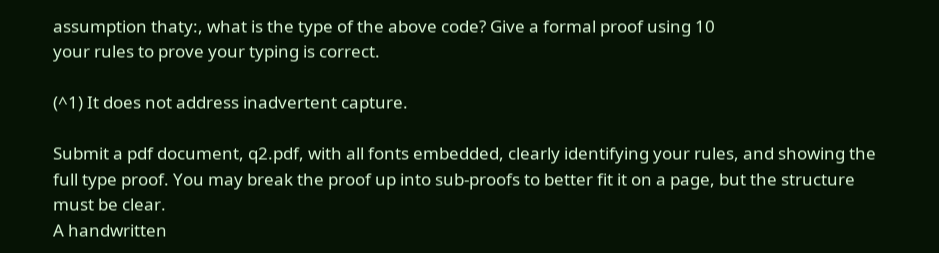assumption thaty:, what is the type of the above code? Give a formal proof using 10
your rules to prove your typing is correct.

(^1) It does not address inadvertent capture.

Submit a pdf document, q2.pdf, with all fonts embedded, clearly identifying your rules, and showing the
full type proof. You may break the proof up into sub-proofs to better fit it on a page, but the structure
must be clear.
A handwritten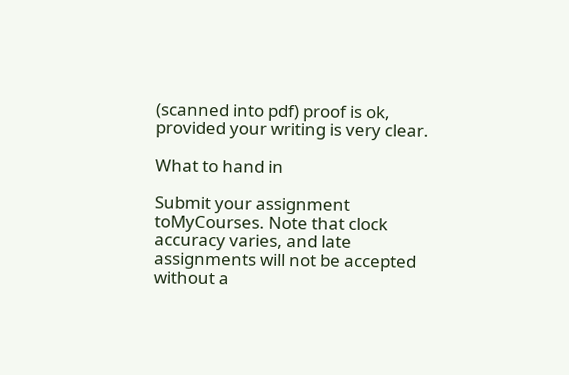(scanned into pdf) proof is ok, provided your writing is very clear.

What to hand in

Submit your assignment toMyCourses. Note that clock accuracy varies, and late assignments will not be accepted without a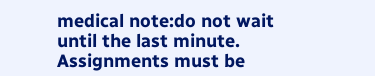medical note:do not wait until the last minute. Assignments must be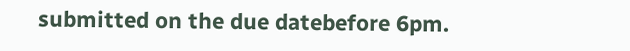submitted on the due datebefore 6pm.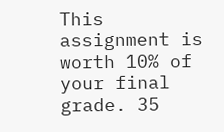This assignment is worth 10% of your final grade. 35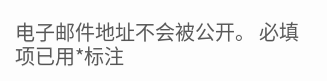电子邮件地址不会被公开。 必填项已用*标注